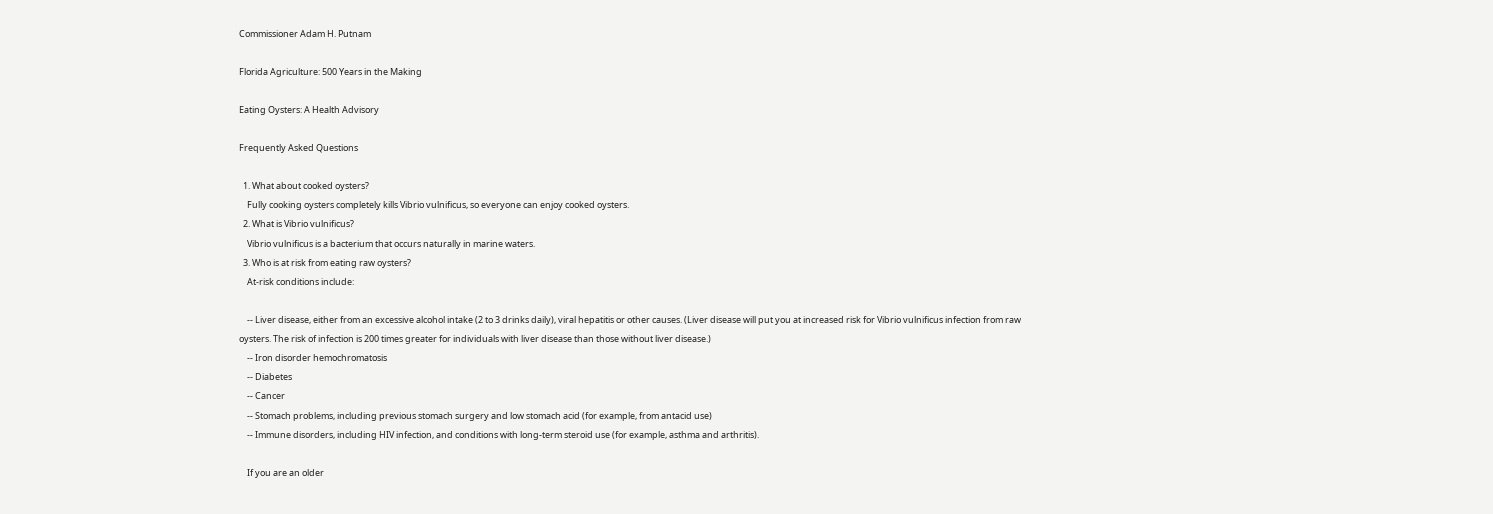Commissioner Adam H. Putnam

Florida Agriculture: 500 Years in the Making

Eating Oysters: A Health Advisory

Frequently Asked Questions

  1. What about cooked oysters?
    Fully cooking oysters completely kills Vibrio vulnificus, so everyone can enjoy cooked oysters.
  2. What is Vibrio vulnificus?
    Vibrio vulnificus is a bacterium that occurs naturally in marine waters.
  3. Who is at risk from eating raw oysters?
    At-risk conditions include:

    -- Liver disease, either from an excessive alcohol intake (2 to 3 drinks daily), viral hepatitis or other causes. (Liver disease will put you at increased risk for Vibrio vulnificus infection from raw oysters. The risk of infection is 200 times greater for individuals with liver disease than those without liver disease.)
    -- Iron disorder hemochromatosis
    -- Diabetes
    -- Cancer
    -- Stomach problems, including previous stomach surgery and low stomach acid (for example, from antacid use)
    -- Immune disorders, including HIV infection, and conditions with long-term steroid use (for example, asthma and arthritis).

    If you are an older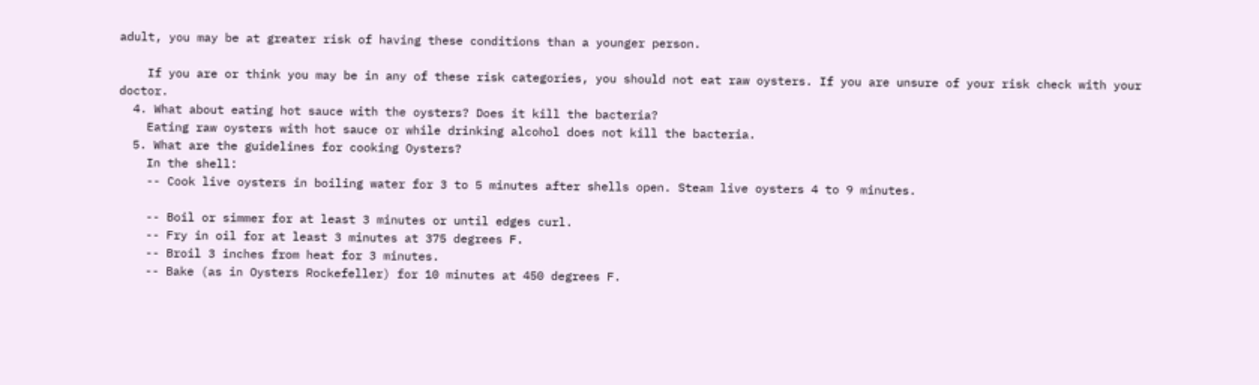adult, you may be at greater risk of having these conditions than a younger person.

    If you are or think you may be in any of these risk categories, you should not eat raw oysters. If you are unsure of your risk check with your doctor.
  4. What about eating hot sauce with the oysters? Does it kill the bacteria?
    Eating raw oysters with hot sauce or while drinking alcohol does not kill the bacteria.
  5. What are the guidelines for cooking Oysters?
    In the shell:
    -- Cook live oysters in boiling water for 3 to 5 minutes after shells open. Steam live oysters 4 to 9 minutes.

    -- Boil or simmer for at least 3 minutes or until edges curl.
    -- Fry in oil for at least 3 minutes at 375 degrees F.
    -- Broil 3 inches from heat for 3 minutes.
    -- Bake (as in Oysters Rockefeller) for 10 minutes at 450 degrees F.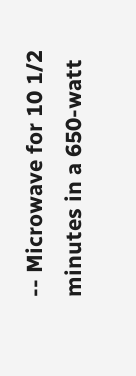-- Microwave for 10 1/2 minutes in a 650-watt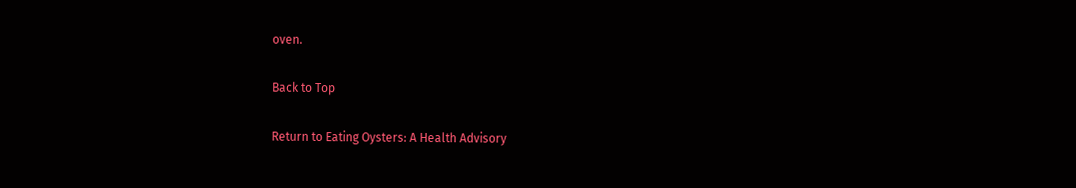oven.

Back to Top

Return to Eating Oysters: A Health Advisory